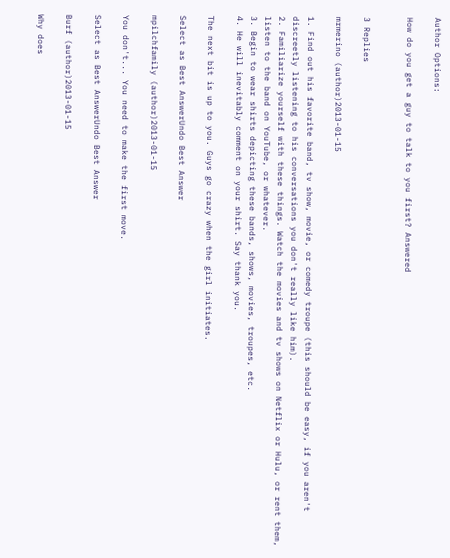Author Options:

How do you get a guy to talk to you first? Answered


3 Replies

mrmerino (author)2013-01-15

1. Find out his favorite band, tv show, movie, or comedy troupe (this should be easy, if you aren't discreetly listening to his conversations you don't really like him).
2. Familiarize yourself with these things. Watch the movies and tv shows on Netflix or Hulu, or rent them, listen to the band on YouTube, or whatever.
3. Begin to wear shirts depicting these bands, shows, movies, troupes, etc.
4. He will inevitably comment on your shirt. Say thank you.

The next bit is up to you. Guys go crazy when the girl initiates.

Select as Best AnswerUndo Best Answer

mpilchfamily (author)2013-01-15

You don't... You need to make the first move.

Select as Best AnswerUndo Best Answer

Burf (author)2013-01-15

Why does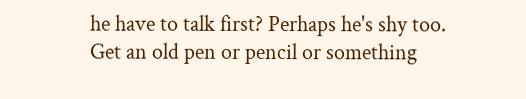he have to talk first? Perhaps he's shy too.
Get an old pen or pencil or something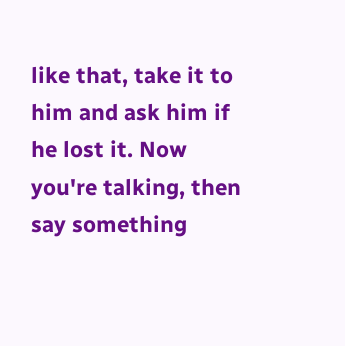like that, take it to him and ask him if he lost it. Now you're talking, then say something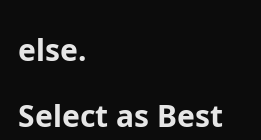else.

Select as Best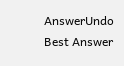AnswerUndo Best Answer